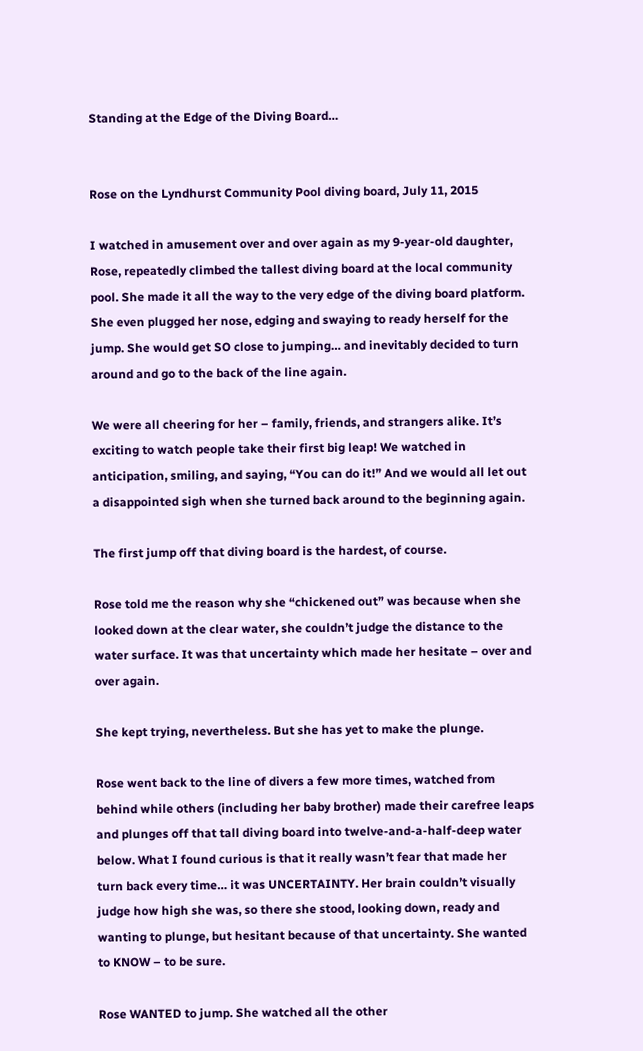Standing at the Edge of the Diving Board…


Rose on the Lyndhurst Community Pool diving board, July 11, 2015

I watched in amusement over and over again as my 9-year-old daughter, Rose, repeatedly climbed the tallest diving board at the local community pool. She made it all the way to the very edge of the diving board platform. She even plugged her nose, edging and swaying to ready herself for the jump. She would get SO close to jumping… and inevitably decided to turn around and go to the back of the line again.

We were all cheering for her – family, friends, and strangers alike. It’s exciting to watch people take their first big leap! We watched in anticipation, smiling, and saying, “You can do it!” And we would all let out a disappointed sigh when she turned back around to the beginning again.

The first jump off that diving board is the hardest, of course.

Rose told me the reason why she “chickened out” was because when she looked down at the clear water, she couldn’t judge the distance to the water surface. It was that uncertainty which made her hesitate – over and over again.

She kept trying, nevertheless. But she has yet to make the plunge.

Rose went back to the line of divers a few more times, watched from behind while others (including her baby brother) made their carefree leaps and plunges off that tall diving board into twelve-and-a-half-deep water below. What I found curious is that it really wasn’t fear that made her turn back every time… it was UNCERTAINTY. Her brain couldn’t visually judge how high she was, so there she stood, looking down, ready and wanting to plunge, but hesitant because of that uncertainty. She wanted to KNOW – to be sure.

Rose WANTED to jump. She watched all the other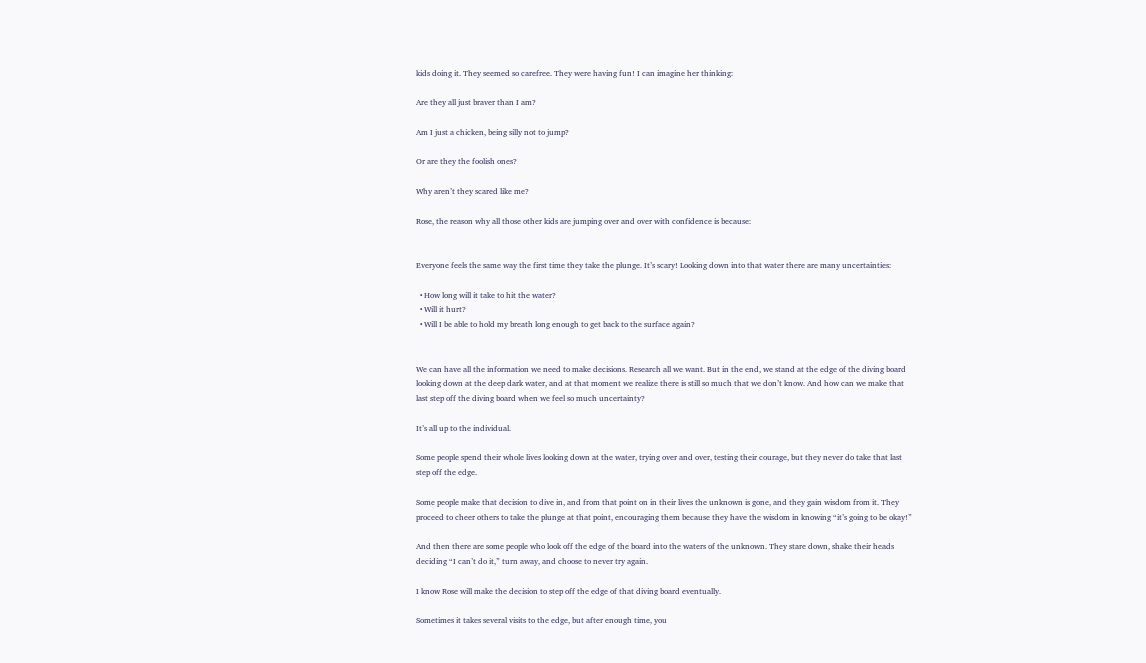kids doing it. They seemed so carefree. They were having fun! I can imagine her thinking:

Are they all just braver than I am?

Am I just a chicken, being silly not to jump?

Or are they the foolish ones?

Why aren’t they scared like me?

Rose, the reason why all those other kids are jumping over and over with confidence is because:


Everyone feels the same way the first time they take the plunge. It’s scary! Looking down into that water there are many uncertainties:

  • How long will it take to hit the water?
  • Will it hurt?
  • Will I be able to hold my breath long enough to get back to the surface again?


We can have all the information we need to make decisions. Research all we want. But in the end, we stand at the edge of the diving board looking down at the deep dark water, and at that moment we realize there is still so much that we don’t know. And how can we make that last step off the diving board when we feel so much uncertainty?

It’s all up to the individual.

Some people spend their whole lives looking down at the water, trying over and over, testing their courage, but they never do take that last step off the edge.

Some people make that decision to dive in, and from that point on in their lives the unknown is gone, and they gain wisdom from it. They proceed to cheer others to take the plunge at that point, encouraging them because they have the wisdom in knowing “it’s going to be okay!”

And then there are some people who look off the edge of the board into the waters of the unknown. They stare down, shake their heads deciding “I can’t do it,” turn away, and choose to never try again.

I know Rose will make the decision to step off the edge of that diving board eventually.

Sometimes it takes several visits to the edge, but after enough time, you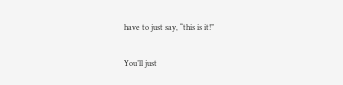have to just say, “this is it!”

You’ll just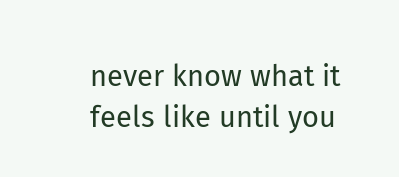never know what it feels like until you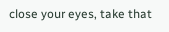close your eyes, take that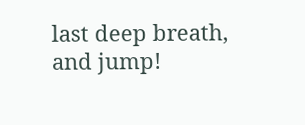last deep breath, and jump!